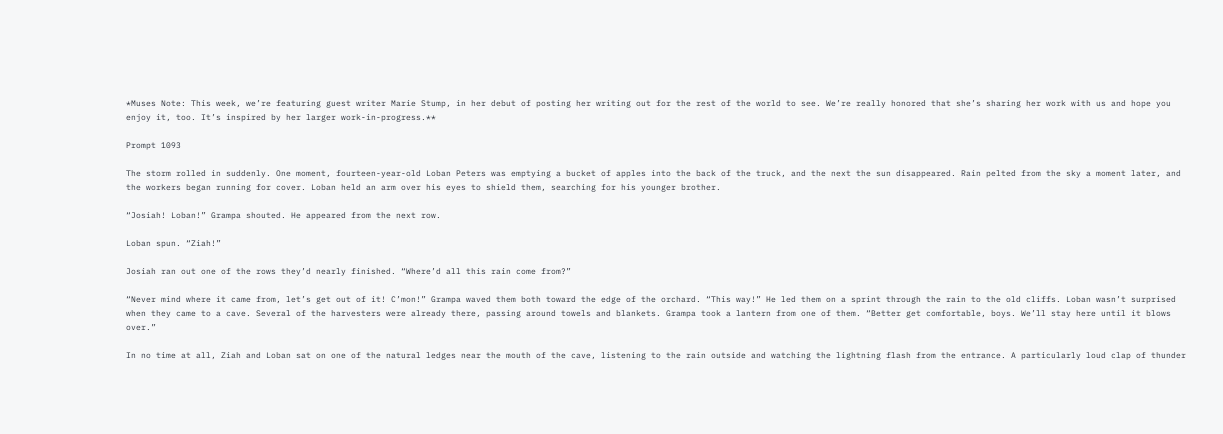*Muses Note: This week, we’re featuring guest writer Marie Stump, in her debut of posting her writing out for the rest of the world to see. We’re really honored that she’s sharing her work with us and hope you enjoy it, too. It’s inspired by her larger work-in-progress.**

Prompt 1093

The storm rolled in suddenly. One moment, fourteen-year-old Loban Peters was emptying a bucket of apples into the back of the truck, and the next the sun disappeared. Rain pelted from the sky a moment later, and the workers began running for cover. Loban held an arm over his eyes to shield them, searching for his younger brother.

“Josiah! Loban!” Grampa shouted. He appeared from the next row.

Loban spun. “Ziah!”

Josiah ran out one of the rows they’d nearly finished. “Where’d all this rain come from?”

“Never mind where it came from, let’s get out of it! C’mon!” Grampa waved them both toward the edge of the orchard. “This way!” He led them on a sprint through the rain to the old cliffs. Loban wasn’t surprised when they came to a cave. Several of the harvesters were already there, passing around towels and blankets. Grampa took a lantern from one of them. “Better get comfortable, boys. We’ll stay here until it blows over.”

In no time at all, Ziah and Loban sat on one of the natural ledges near the mouth of the cave, listening to the rain outside and watching the lightning flash from the entrance. A particularly loud clap of thunder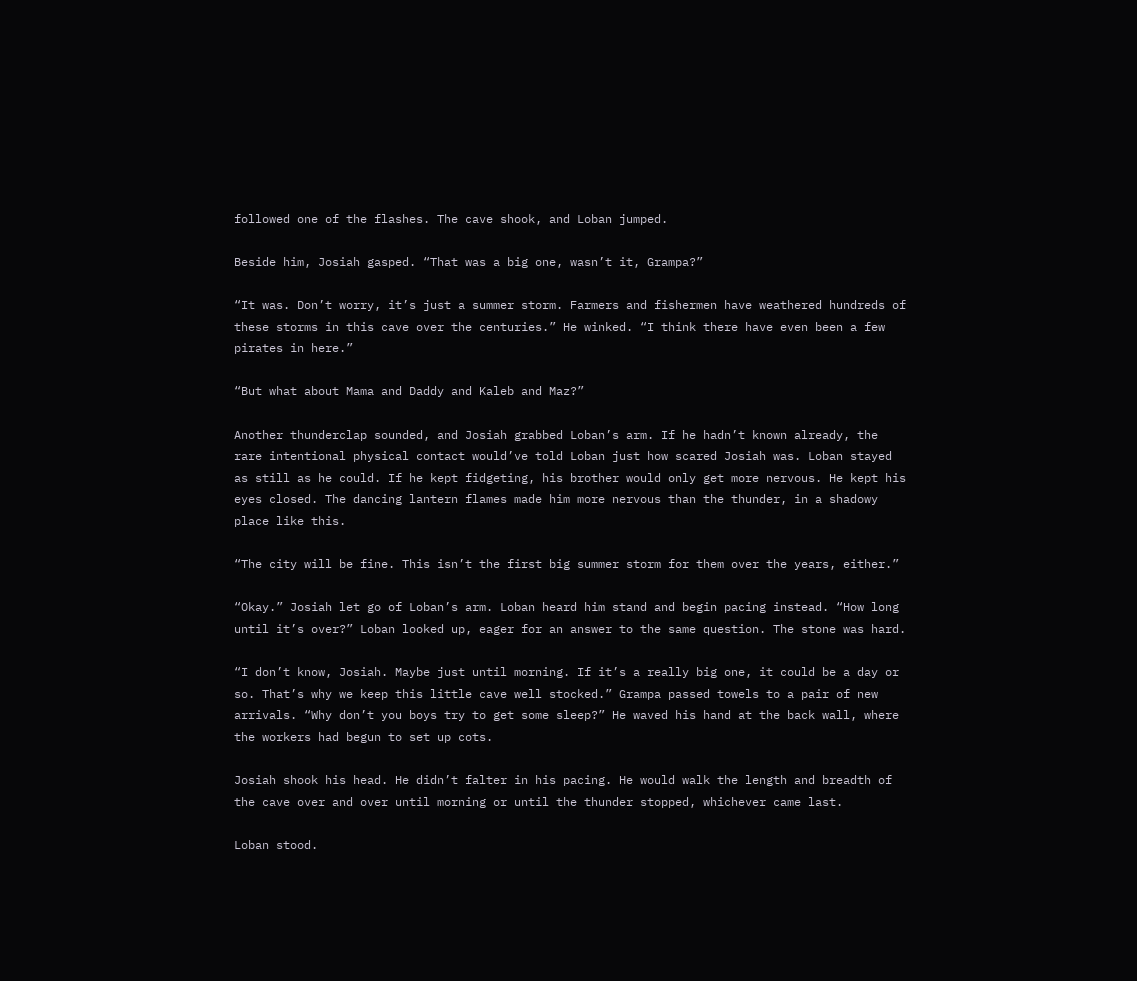followed one of the flashes. The cave shook, and Loban jumped.

Beside him, Josiah gasped. “That was a big one, wasn’t it, Grampa?”

“It was. Don’t worry, it’s just a summer storm. Farmers and fishermen have weathered hundreds of these storms in this cave over the centuries.” He winked. “I think there have even been a few pirates in here.”

“But what about Mama and Daddy and Kaleb and Maz?”

Another thunderclap sounded, and Josiah grabbed Loban’s arm. If he hadn’t known already, the rare intentional physical contact would’ve told Loban just how scared Josiah was. Loban stayed as still as he could. If he kept fidgeting, his brother would only get more nervous. He kept his eyes closed. The dancing lantern flames made him more nervous than the thunder, in a shadowy place like this.

“The city will be fine. This isn’t the first big summer storm for them over the years, either.”

“Okay.” Josiah let go of Loban’s arm. Loban heard him stand and begin pacing instead. “How long until it’s over?” Loban looked up, eager for an answer to the same question. The stone was hard.

“I don’t know, Josiah. Maybe just until morning. If it’s a really big one, it could be a day or so. That’s why we keep this little cave well stocked.” Grampa passed towels to a pair of new arrivals. “Why don’t you boys try to get some sleep?” He waved his hand at the back wall, where the workers had begun to set up cots.

Josiah shook his head. He didn’t falter in his pacing. He would walk the length and breadth of the cave over and over until morning or until the thunder stopped, whichever came last.

Loban stood.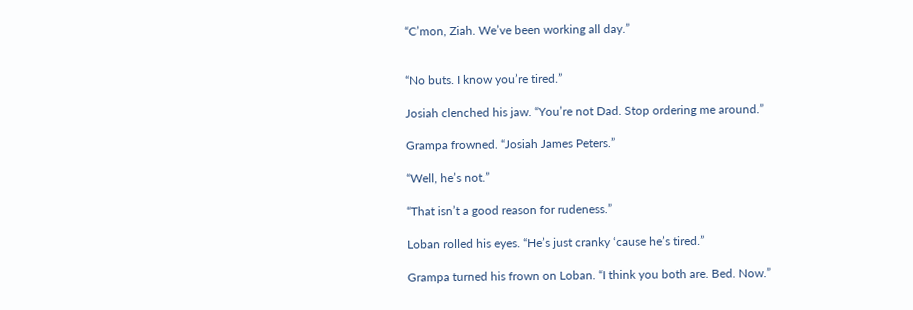“C’mon, Ziah. We’ve been working all day.”


“No buts. I know you’re tired.”

Josiah clenched his jaw. “You’re not Dad. Stop ordering me around.”

Grampa frowned. “Josiah James Peters.”

“Well, he’s not.”

“That isn’t a good reason for rudeness.”

Loban rolled his eyes. “He’s just cranky ‘cause he’s tired.”

Grampa turned his frown on Loban. “I think you both are. Bed. Now.”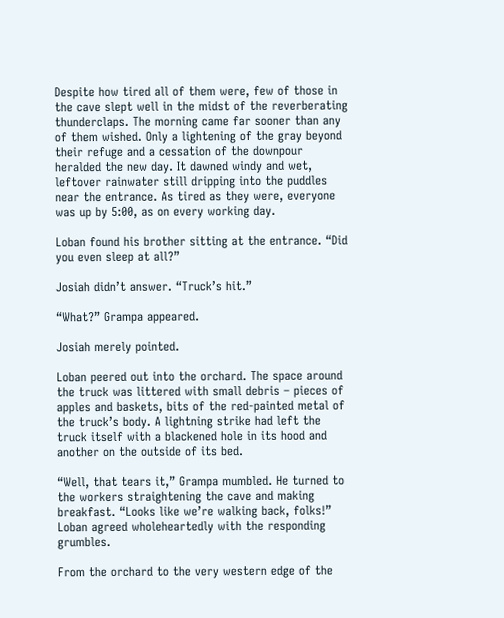Despite how tired all of them were, few of those in the cave slept well in the midst of the reverberating thunderclaps. The morning came far sooner than any of them wished. Only a lightening of the gray beyond their refuge and a cessation of the downpour heralded the new day. It dawned windy and wet, leftover rainwater still dripping into the puddles near the entrance. As tired as they were, everyone was up by 5:00, as on every working day.

Loban found his brother sitting at the entrance. “Did you even sleep at all?”

Josiah didn’t answer. “Truck’s hit.”

“What?” Grampa appeared.

Josiah merely pointed.

Loban peered out into the orchard. The space around the truck was littered with small debris – pieces of apples and baskets, bits of the red-painted metal of the truck’s body. A lightning strike had left the truck itself with a blackened hole in its hood and another on the outside of its bed.

“Well, that tears it,” Grampa mumbled. He turned to the workers straightening the cave and making breakfast. “Looks like we’re walking back, folks!” Loban agreed wholeheartedly with the responding grumbles.

From the orchard to the very western edge of the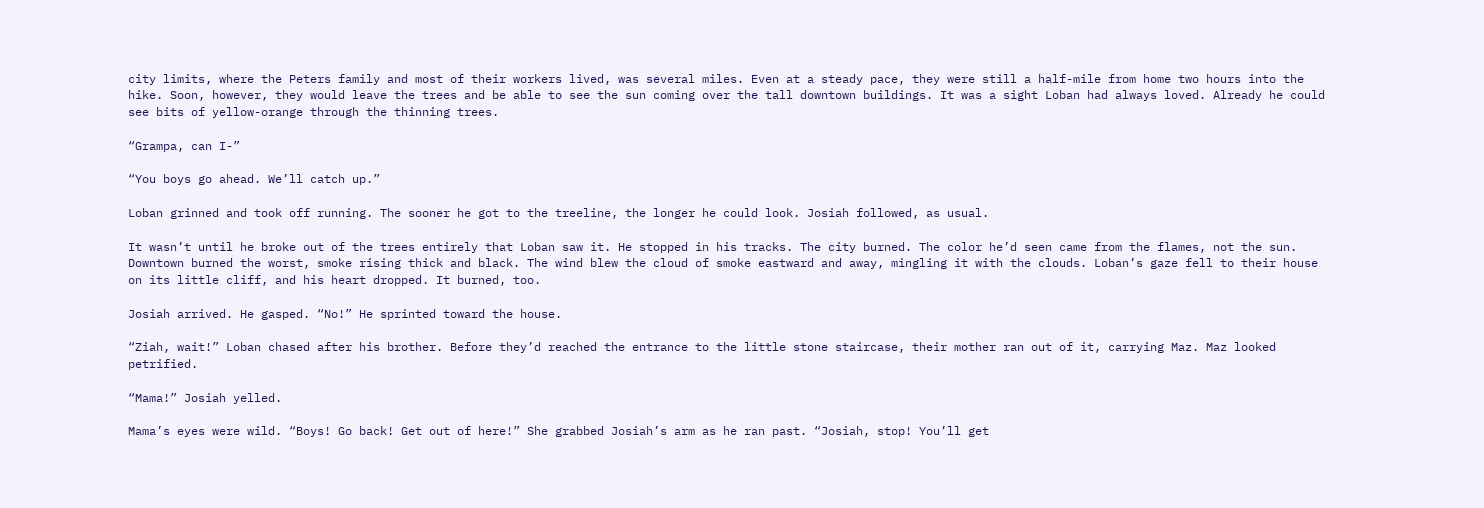city limits, where the Peters family and most of their workers lived, was several miles. Even at a steady pace, they were still a half-mile from home two hours into the hike. Soon, however, they would leave the trees and be able to see the sun coming over the tall downtown buildings. It was a sight Loban had always loved. Already he could see bits of yellow-orange through the thinning trees.

“Grampa, can I-”

“You boys go ahead. We’ll catch up.”

Loban grinned and took off running. The sooner he got to the treeline, the longer he could look. Josiah followed, as usual.

It wasn’t until he broke out of the trees entirely that Loban saw it. He stopped in his tracks. The city burned. The color he’d seen came from the flames, not the sun. Downtown burned the worst, smoke rising thick and black. The wind blew the cloud of smoke eastward and away, mingling it with the clouds. Loban’s gaze fell to their house on its little cliff, and his heart dropped. It burned, too.

Josiah arrived. He gasped. “No!” He sprinted toward the house.

“Ziah, wait!” Loban chased after his brother. Before they’d reached the entrance to the little stone staircase, their mother ran out of it, carrying Maz. Maz looked petrified.

“Mama!” Josiah yelled.

Mama’s eyes were wild. “Boys! Go back! Get out of here!” She grabbed Josiah’s arm as he ran past. “Josiah, stop! You’ll get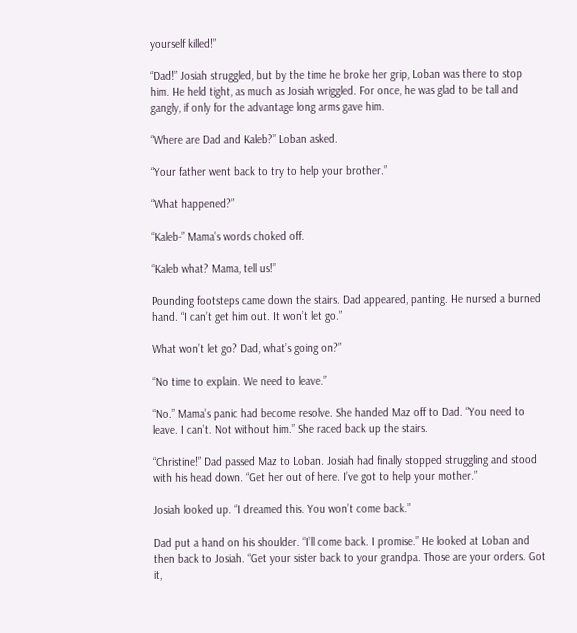yourself killed!”

“Dad!” Josiah struggled, but by the time he broke her grip, Loban was there to stop him. He held tight, as much as Josiah wriggled. For once, he was glad to be tall and gangly, if only for the advantage long arms gave him.

“Where are Dad and Kaleb?” Loban asked.

“Your father went back to try to help your brother.”

“What happened?”

“Kaleb-” Mama’s words choked off.

“Kaleb what? Mama, tell us!”

Pounding footsteps came down the stairs. Dad appeared, panting. He nursed a burned hand. “I can’t get him out. It won’t let go.”

What won’t let go? Dad, what’s going on?”

“No time to explain. We need to leave.”

“No.” Mama’s panic had become resolve. She handed Maz off to Dad. “You need to leave. I can’t. Not without him.” She raced back up the stairs.

“Christine!” Dad passed Maz to Loban. Josiah had finally stopped struggling and stood with his head down. “Get her out of here. I’ve got to help your mother.”

Josiah looked up. “I dreamed this. You won’t come back.”

Dad put a hand on his shoulder. “I’ll come back. I promise.” He looked at Loban and then back to Josiah. “Get your sister back to your grandpa. Those are your orders. Got it,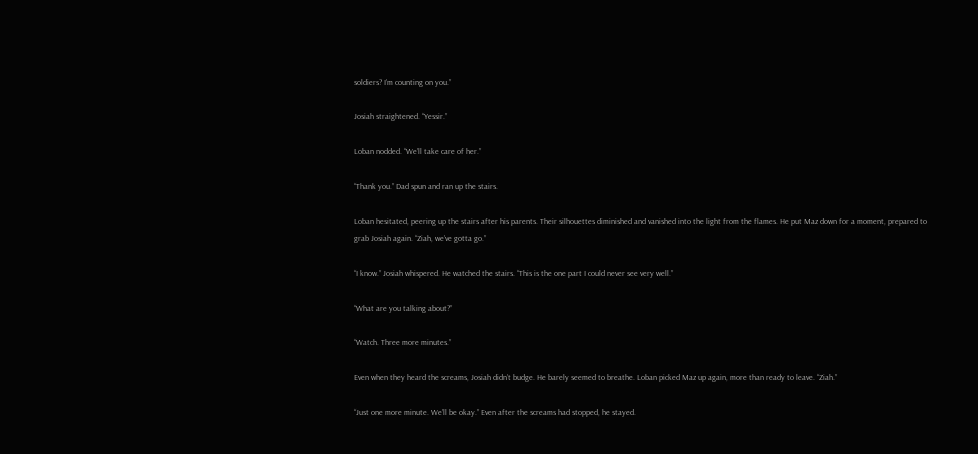soldiers? I’m counting on you.”

Josiah straightened. “Yessir.”

Loban nodded. “We’ll take care of her.”

“Thank you.” Dad spun and ran up the stairs.

Loban hesitated, peering up the stairs after his parents. Their silhouettes diminished and vanished into the light from the flames. He put Maz down for a moment, prepared to grab Josiah again. “Ziah, we’ve gotta go.”

“I know.” Josiah whispered. He watched the stairs. “This is the one part I could never see very well.”

“What are you talking about?”

“Watch. Three more minutes.”

Even when they heard the screams, Josiah didn’t budge. He barely seemed to breathe. Loban picked Maz up again, more than ready to leave. “Ziah.”

“Just one more minute. We’ll be okay.” Even after the screams had stopped, he stayed.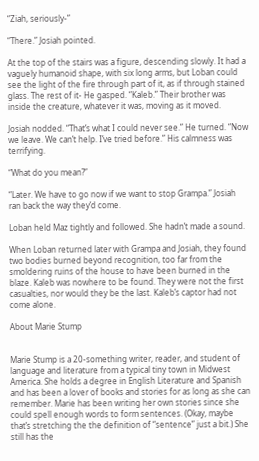“Ziah, seriously-”

“There.” Josiah pointed.

At the top of the stairs was a figure, descending slowly. It had a vaguely humanoid shape, with six long arms, but Loban could see the light of the fire through part of it, as if through stained glass. The rest of it- He gasped. “Kaleb.” Their brother was inside the creature, whatever it was, moving as it moved.

Josiah nodded. “That’s what I could never see.” He turned. “Now we leave. We can’t help. I’ve tried before.” His calmness was terrifying.

“What do you mean?”

“Later. We have to go now if we want to stop Grampa.” Josiah ran back the way they’d come.

Loban held Maz tightly and followed. She hadn’t made a sound.

When Loban returned later with Grampa and Josiah, they found two bodies burned beyond recognition, too far from the smoldering ruins of the house to have been burned in the blaze. Kaleb was nowhere to be found. They were not the first casualties, nor would they be the last. Kaleb’s captor had not come alone.

About Marie Stump


Marie Stump is a 20-something writer, reader, and student of language and literature from a typical tiny town in Midwest America. She holds a degree in English Literature and Spanish and has been a lover of books and stories for as long as she can remember. Marie has been writing her own stories since she could spell enough words to form sentences. (Okay, maybe that’s stretching the the definition of “sentence” just a bit.) She still has the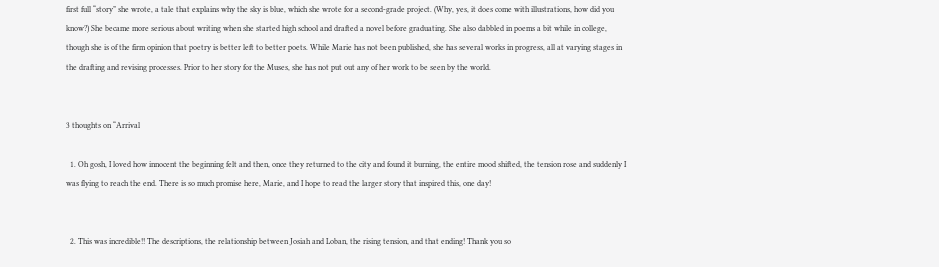first full “story” she wrote, a tale that explains why the sky is blue, which she wrote for a second-grade project. (Why, yes, it does come with illustrations, how did you know?) She became more serious about writing when she started high school and drafted a novel before graduating. She also dabbled in poems a bit while in college, though she is of the firm opinion that poetry is better left to better poets. While Marie has not been published, she has several works in progress, all at varying stages in the drafting and revising processes. Prior to her story for the Muses, she has not put out any of her work to be seen by the world.


3 thoughts on “Arrival

  1. Oh gosh, I loved how innocent the beginning felt and then, once they returned to the city and found it burning, the entire mood shifted, the tension rose and suddenly I was flying to reach the end. There is so much promise here, Marie, and I hope to read the larger story that inspired this, one day!


  2. This was incredible!! The descriptions, the relationship between Josiah and Loban, the rising tension, and that ending! Thank you so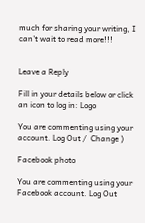much for sharing your writing, I can’t wait to read more!!!


Leave a Reply

Fill in your details below or click an icon to log in: Logo

You are commenting using your account. Log Out /  Change )

Facebook photo

You are commenting using your Facebook account. Log Out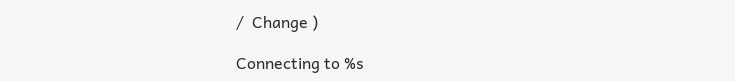/  Change )

Connecting to %s